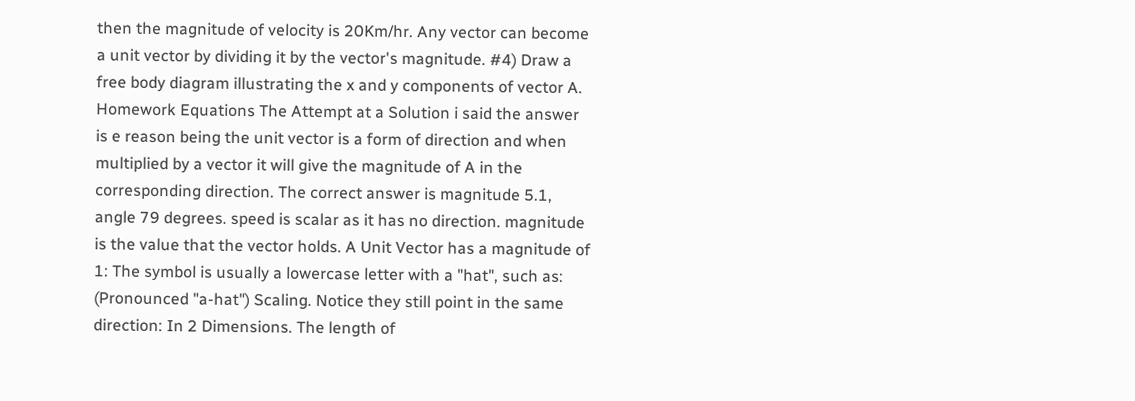then the magnitude of velocity is 20Km/hr. Any vector can become a unit vector by dividing it by the vector's magnitude. #4) Draw a free body diagram illustrating the x and y components of vector A. Homework Equations The Attempt at a Solution i said the answer is e reason being the unit vector is a form of direction and when multiplied by a vector it will give the magnitude of A in the corresponding direction. The correct answer is magnitude 5.1, angle 79 degrees. speed is scalar as it has no direction. magnitude is the value that the vector holds. A Unit Vector has a magnitude of 1: The symbol is usually a lowercase letter with a "hat", such as: (Pronounced "a-hat") Scaling. Notice they still point in the same direction: In 2 Dimensions. The length of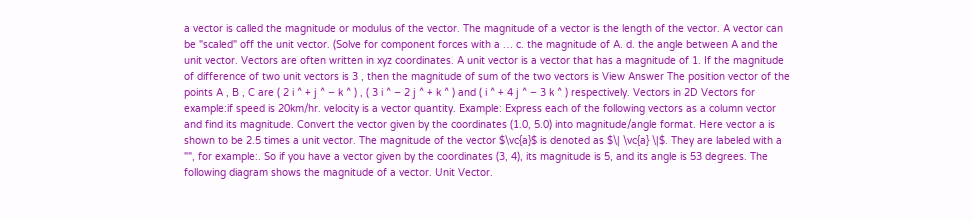a vector is called the magnitude or modulus of the vector. The magnitude of a vector is the length of the vector. A vector can be "scaled" off the unit vector. (Solve for component forces with a … c. the magnitude of A. d. the angle between A and the unit vector. Vectors are often written in xyz coordinates. A unit vector is a vector that has a magnitude of 1. If the magnitude of difference of two unit vectors is 3 , then the magnitude of sum of the two vectors is View Answer The position vector of the points A , B , C are ( 2 i ^ + j ^ − k ^ ) , ( 3 i ^ − 2 j ^ + k ^ ) and ( i ^ + 4 j ^ − 3 k ^ ) respectively. Vectors in 2D Vectors for example:if speed is 20km/hr. velocity is a vector quantity. Example: Express each of the following vectors as a column vector and find its magnitude. Convert the vector given by the coordinates (1.0, 5.0) into magnitude/angle format. Here vector a is shown to be 2.5 times a unit vector. The magnitude of the vector $\vc{a}$ is denoted as $\| \vc{a} \|$. They are labeled with a "", for example:. So if you have a vector given by the coordinates (3, 4), its magnitude is 5, and its angle is 53 degrees. The following diagram shows the magnitude of a vector. Unit Vector.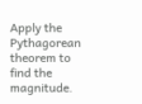Apply the Pythagorean theorem to find the magnitude.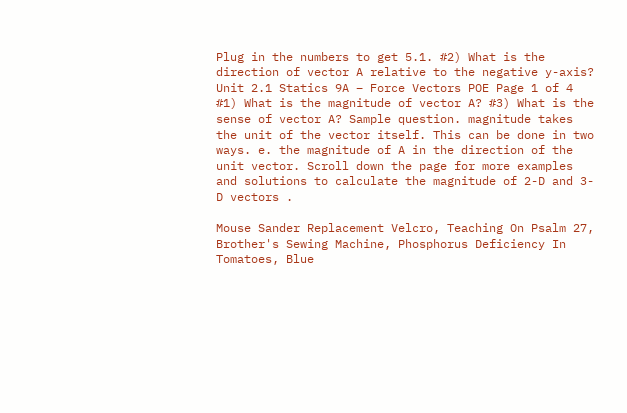Plug in the numbers to get 5.1. #2) What is the direction of vector A relative to the negative y-axis? Unit 2.1 Statics 9A – Force Vectors POE Page 1 of 4 #1) What is the magnitude of vector A? #3) What is the sense of vector A? Sample question. magnitude takes the unit of the vector itself. This can be done in two ways. e. the magnitude of A in the direction of the unit vector. Scroll down the page for more examples and solutions to calculate the magnitude of 2-D and 3-D vectors .

Mouse Sander Replacement Velcro, Teaching On Psalm 27, Brother's Sewing Machine, Phosphorus Deficiency In Tomatoes, Blue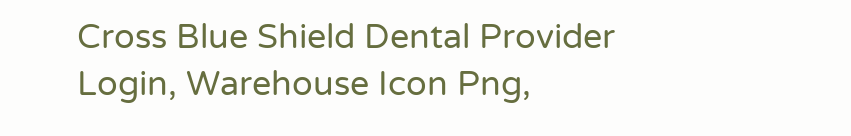Cross Blue Shield Dental Provider Login, Warehouse Icon Png,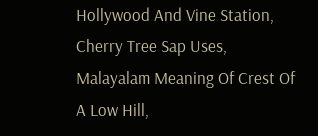Hollywood And Vine Station, Cherry Tree Sap Uses, Malayalam Meaning Of Crest Of A Low Hill,